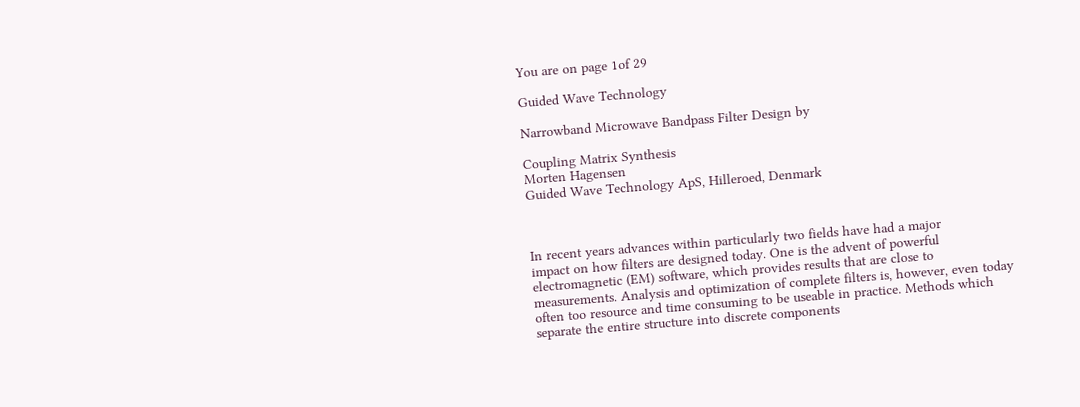You are on page 1of 29

Guided Wave Technology

Narrowband Microwave Bandpass Filter Design by

Coupling Matrix Synthesis
Morten Hagensen
Guided Wave Technology ApS, Hilleroed, Denmark



In recent years advances within particularly two fields have had a major
impact on how filters are designed today. One is the advent of powerful
electromagnetic (EM) software, which provides results that are close to
measurements. Analysis and optimization of complete filters is, however, even today
often too resource and time consuming to be useable in practice. Methods which
separate the entire structure into discrete components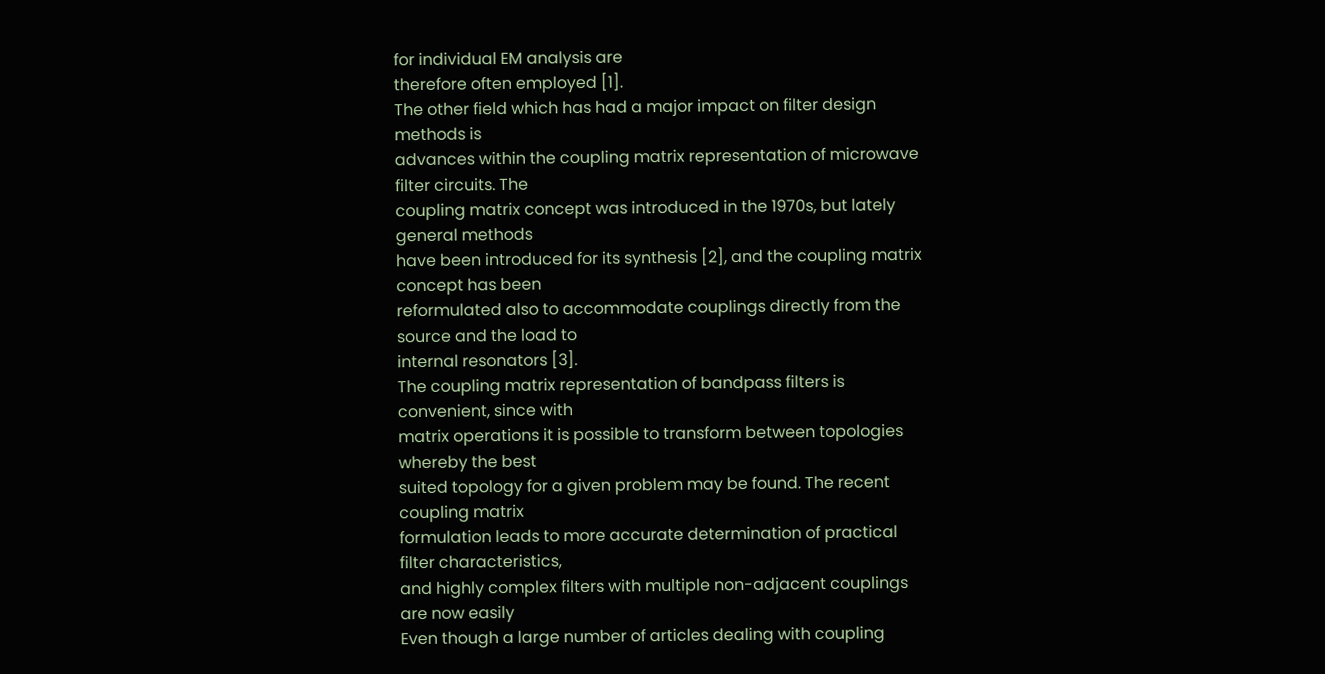for individual EM analysis are
therefore often employed [1].
The other field which has had a major impact on filter design methods is
advances within the coupling matrix representation of microwave filter circuits. The
coupling matrix concept was introduced in the 1970s, but lately general methods
have been introduced for its synthesis [2], and the coupling matrix concept has been
reformulated also to accommodate couplings directly from the source and the load to
internal resonators [3].
The coupling matrix representation of bandpass filters is convenient, since with
matrix operations it is possible to transform between topologies whereby the best
suited topology for a given problem may be found. The recent coupling matrix
formulation leads to more accurate determination of practical filter characteristics,
and highly complex filters with multiple non-adjacent couplings are now easily
Even though a large number of articles dealing with coupling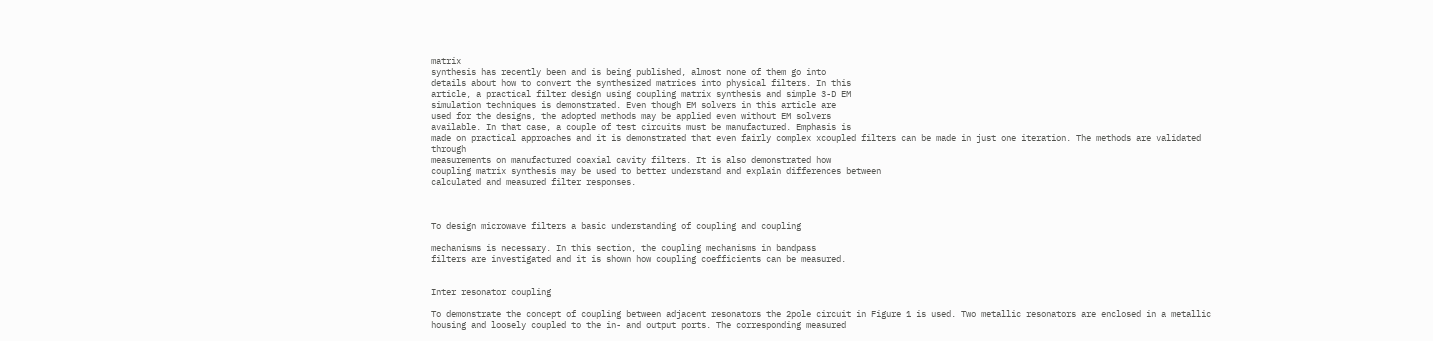matrix
synthesis has recently been and is being published, almost none of them go into
details about how to convert the synthesized matrices into physical filters. In this
article, a practical filter design using coupling matrix synthesis and simple 3-D EM
simulation techniques is demonstrated. Even though EM solvers in this article are
used for the designs, the adopted methods may be applied even without EM solvers
available. In that case, a couple of test circuits must be manufactured. Emphasis is
made on practical approaches and it is demonstrated that even fairly complex xcoupled filters can be made in just one iteration. The methods are validated through
measurements on manufactured coaxial cavity filters. It is also demonstrated how
coupling matrix synthesis may be used to better understand and explain differences between
calculated and measured filter responses.



To design microwave filters a basic understanding of coupling and coupling

mechanisms is necessary. In this section, the coupling mechanisms in bandpass
filters are investigated and it is shown how coupling coefficients can be measured.


Inter resonator coupling

To demonstrate the concept of coupling between adjacent resonators the 2pole circuit in Figure 1 is used. Two metallic resonators are enclosed in a metallic
housing and loosely coupled to the in- and output ports. The corresponding measured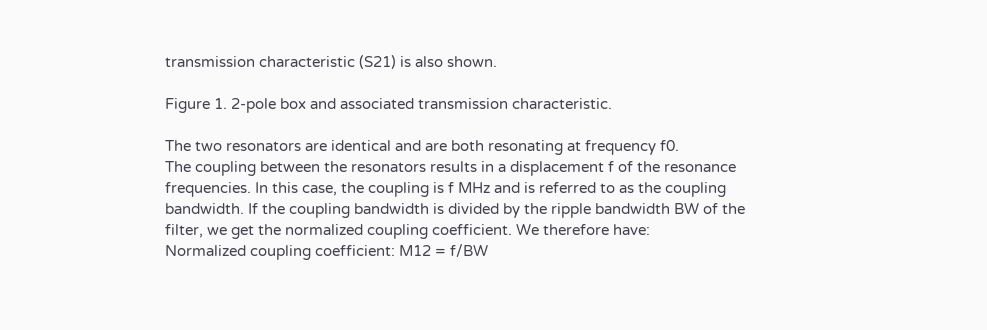transmission characteristic (S21) is also shown.

Figure 1. 2-pole box and associated transmission characteristic.

The two resonators are identical and are both resonating at frequency f0.
The coupling between the resonators results in a displacement f of the resonance
frequencies. In this case, the coupling is f MHz and is referred to as the coupling
bandwidth. If the coupling bandwidth is divided by the ripple bandwidth BW of the
filter, we get the normalized coupling coefficient. We therefore have:
Normalized coupling coefficient: M12 = f/BW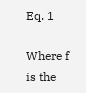Eq. 1

Where f is the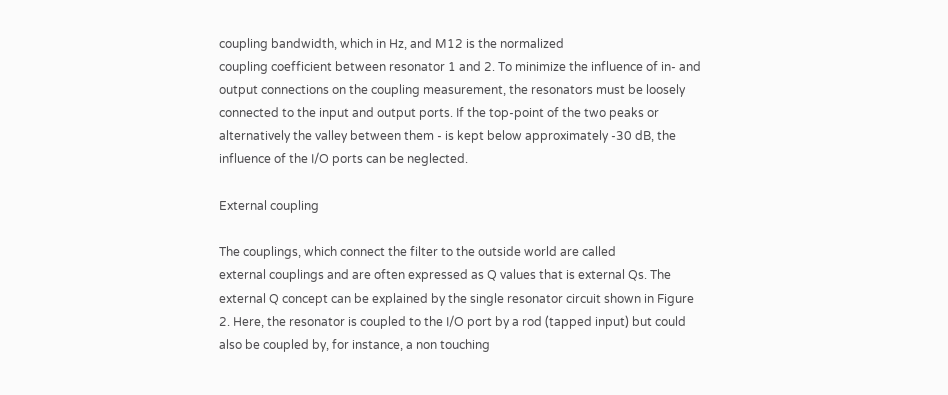coupling bandwidth, which in Hz, and M12 is the normalized
coupling coefficient between resonator 1 and 2. To minimize the influence of in- and
output connections on the coupling measurement, the resonators must be loosely
connected to the input and output ports. If the top-point of the two peaks or
alternatively the valley between them - is kept below approximately -30 dB, the
influence of the I/O ports can be neglected.

External coupling

The couplings, which connect the filter to the outside world are called
external couplings and are often expressed as Q values that is external Qs. The
external Q concept can be explained by the single resonator circuit shown in Figure
2. Here, the resonator is coupled to the I/O port by a rod (tapped input) but could
also be coupled by, for instance, a non touching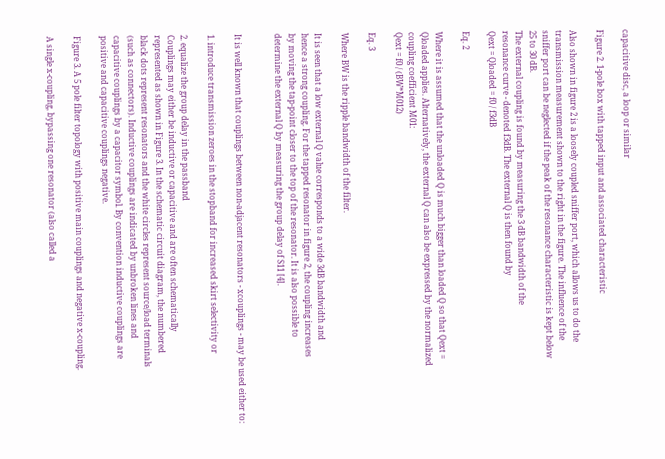capacitive disc, a loop or similar

Figure 2. 1-pole box with tapped input and associated characteristic

Also shown in figure 2 is a loosely coupled sniffer port, which allows us to do the
transmission measurement shown to the right in the figure. The influence of the
sniffer port can be neglected if the peak of the resonance characteristic is kept below
25 to 30 dB.
The external coupling is found by measuring the 3 dB bandwidth of the
resonance curve - denoted f3dB. The external Q is then found by
Qext = Qloaded = f0 / f3dB

Eq. 2

Where it is assumed that the unloaded Q is much bigger than loaded Q so that Qext =
Qloaded applies. Alternatively, the external Q can also be expressed by the normalized
coupling coefficient M01:
Qext = f0 / (BW*M012)

Eq. 3

Where BW is the ripple bandwidth of the filter.

It is seen that a low external Q value corresponds to a wide 3dB bandwidth and
hence a strong coupling. For the tapped resonator in figure 2, the coupling increases
by moving the tap-point closer to the top of the resonator. It is also possible to
determine the external Q by measuring the group delay of S11 [4].


It is well known that couplings between non-adjacent resonators - xcouplings - may be used either to:

1. introduce transmission zeroes in the stopband for increased skirt selectivity or

2. equalize the group delay in the passband
Couplings may either be inductive or capacitive and are often schematically
represented as shown in Figure 3. In the schematic circuit diagram, the numbered
black dots represent resonators and the white circles represent source/load terminals
(such as connectors). Inductive couplings are indicated by unbroken lines and
capacitive couplings by a capacitor symbol. By convention inductive couplings are
positive and capacitive couplings negative.

Figure 3. A 5 pole filter topology with positive main couplings and negative x-coupling.

A single x-coupling, bypassing one resonator (also called a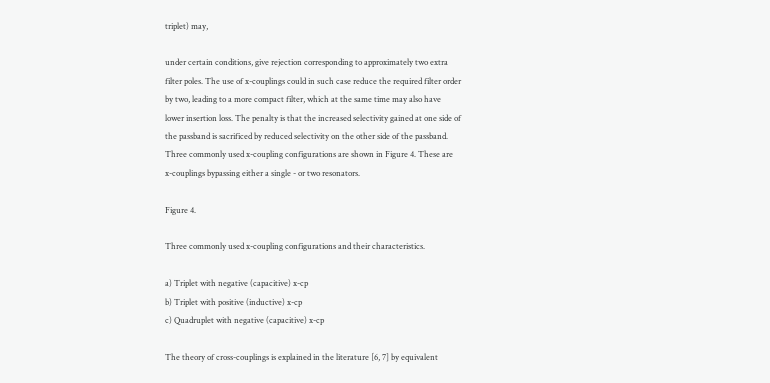triplet) may,

under certain conditions, give rejection corresponding to approximately two extra
filter poles. The use of x-couplings could in such case reduce the required filter order
by two, leading to a more compact filter, which at the same time may also have
lower insertion loss. The penalty is that the increased selectivity gained at one side of
the passband is sacrificed by reduced selectivity on the other side of the passband.
Three commonly used x-coupling configurations are shown in Figure 4. These are
x-couplings bypassing either a single - or two resonators.

Figure 4.

Three commonly used x-coupling configurations and their characteristics.

a) Triplet with negative (capacitive) x-cp
b) Triplet with positive (inductive) x-cp
c) Quadruplet with negative (capacitive) x-cp

The theory of cross-couplings is explained in the literature [6, 7] by equivalent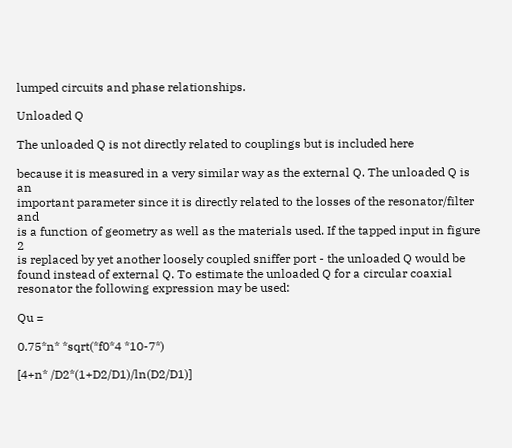lumped circuits and phase relationships.

Unloaded Q

The unloaded Q is not directly related to couplings but is included here

because it is measured in a very similar way as the external Q. The unloaded Q is an
important parameter since it is directly related to the losses of the resonator/filter and
is a function of geometry as well as the materials used. If the tapped input in figure 2
is replaced by yet another loosely coupled sniffer port - the unloaded Q would be
found instead of external Q. To estimate the unloaded Q for a circular coaxial
resonator the following expression may be used:

Qu =

0.75*n* *sqrt(*f0*4 *10-7*)

[4+n* /D2*(1+D2/D1)/ln(D2/D1)]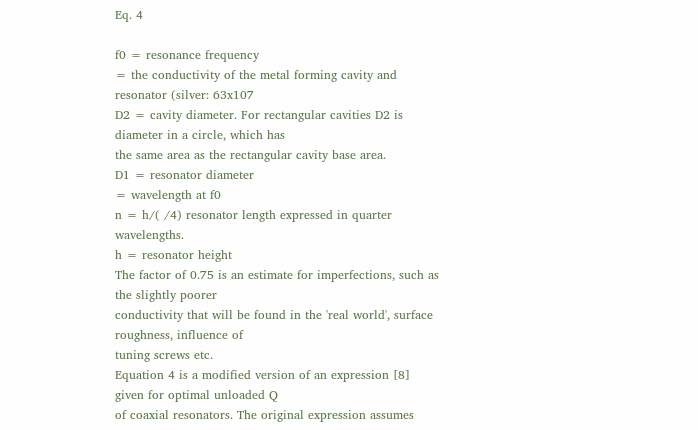Eq. 4

f0 = resonance frequency
= the conductivity of the metal forming cavity and resonator (silver: 63x107
D2 = cavity diameter. For rectangular cavities D2 is diameter in a circle, which has
the same area as the rectangular cavity base area.
D1 = resonator diameter
= wavelength at f0
n = h/( /4) resonator length expressed in quarter wavelengths.
h = resonator height
The factor of 0.75 is an estimate for imperfections, such as the slightly poorer
conductivity that will be found in the 'real world', surface roughness, influence of
tuning screws etc.
Equation 4 is a modified version of an expression [8] given for optimal unloaded Q
of coaxial resonators. The original expression assumes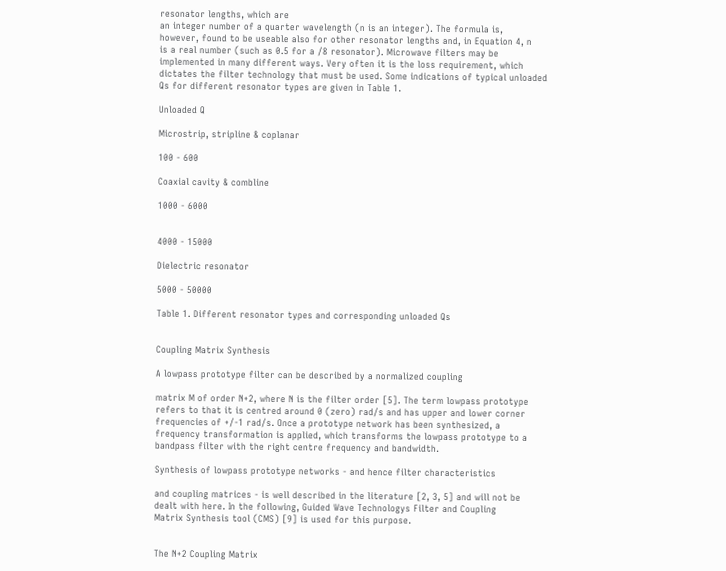resonator lengths, which are
an integer number of a quarter wavelength (n is an integer). The formula is,
however, found to be useable also for other resonator lengths and, in Equation 4, n
is a real number (such as 0.5 for a /8 resonator). Microwave filters may be
implemented in many different ways. Very often it is the loss requirement, which
dictates the filter technology that must be used. Some indications of typical unloaded
Qs for different resonator types are given in Table 1.

Unloaded Q

Microstrip, stripline & coplanar

100 - 600

Coaxial cavity & combline

1000 - 6000


4000 - 15000

Dielectric resonator

5000 - 50000

Table 1. Different resonator types and corresponding unloaded Qs


Coupling Matrix Synthesis

A lowpass prototype filter can be described by a normalized coupling

matrix M of order N+2, where N is the filter order [5]. The term lowpass prototype
refers to that it is centred around 0 (zero) rad/s and has upper and lower corner
frequencies of +/-1 rad/s. Once a prototype network has been synthesized, a
frequency transformation is applied, which transforms the lowpass prototype to a
bandpass filter with the right centre frequency and bandwidth.

Synthesis of lowpass prototype networks - and hence filter characteristics

and coupling matrices - is well described in the literature [2, 3, 5] and will not be
dealt with here. In the following, Guided Wave Technologys Filter and Coupling
Matrix Synthesis tool (CMS) [9] is used for this purpose.


The N+2 Coupling Matrix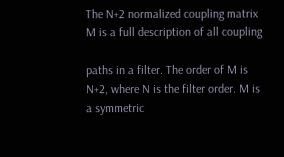The N+2 normalized coupling matrix M is a full description of all coupling

paths in a filter. The order of M is N+2, where N is the filter order. M is a symmetric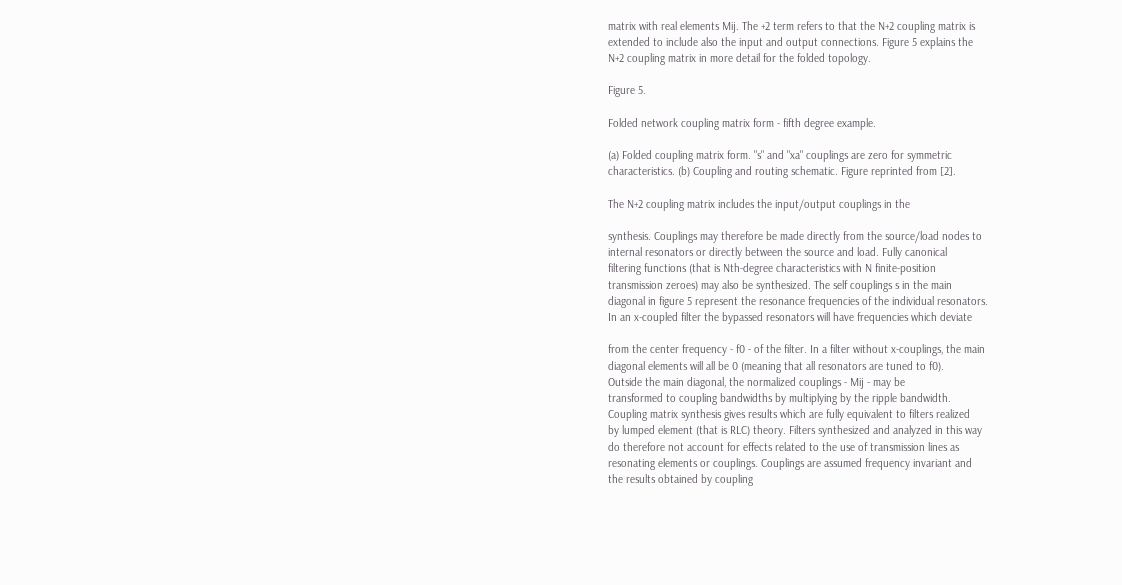matrix with real elements Mij. The +2 term refers to that the N+2 coupling matrix is
extended to include also the input and output connections. Figure 5 explains the
N+2 coupling matrix in more detail for the folded topology.

Figure 5.

Folded network coupling matrix form - fifth degree example.

(a) Folded coupling matrix form. "s" and "xa" couplings are zero for symmetric
characteristics. (b) Coupling and routing schematic. Figure reprinted from [2].

The N+2 coupling matrix includes the input/output couplings in the

synthesis. Couplings may therefore be made directly from the source/load nodes to
internal resonators or directly between the source and load. Fully canonical
filtering functions (that is Nth-degree characteristics with N finite-position
transmission zeroes) may also be synthesized. The self couplings s in the main
diagonal in figure 5 represent the resonance frequencies of the individual resonators.
In an x-coupled filter the bypassed resonators will have frequencies which deviate

from the center frequency - f0 - of the filter. In a filter without x-couplings, the main
diagonal elements will all be 0 (meaning that all resonators are tuned to f0).
Outside the main diagonal, the normalized couplings - Mij - may be
transformed to coupling bandwidths by multiplying by the ripple bandwidth.
Coupling matrix synthesis gives results which are fully equivalent to filters realized
by lumped element (that is RLC) theory. Filters synthesized and analyzed in this way
do therefore not account for effects related to the use of transmission lines as
resonating elements or couplings. Couplings are assumed frequency invariant and
the results obtained by coupling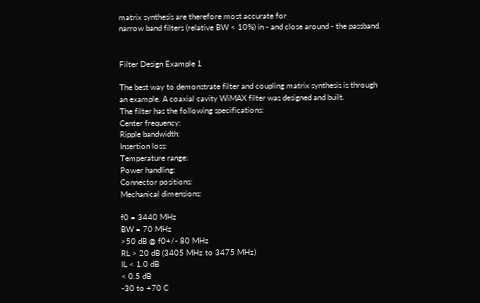matrix synthesis are therefore most accurate for
narrow band filters (relative BW < 10%) in - and close around - the passband.


Filter Design Example 1

The best way to demonstrate filter and coupling matrix synthesis is through
an example. A coaxial cavity WiMAX filter was designed and built.
The filter has the following specifications:
Center frequency:
Ripple bandwidth:
Insertion loss:
Temperature range:
Power handling:
Connector positions:
Mechanical dimensions:

f0 = 3440 MHz
BW = 70 MHz
>50 dB @ f0+/- 80 MHz
RL > 20 dB (3405 MHz to 3475 MHz)
IL < 1.0 dB
< 0.5 dB
-30 to +70 C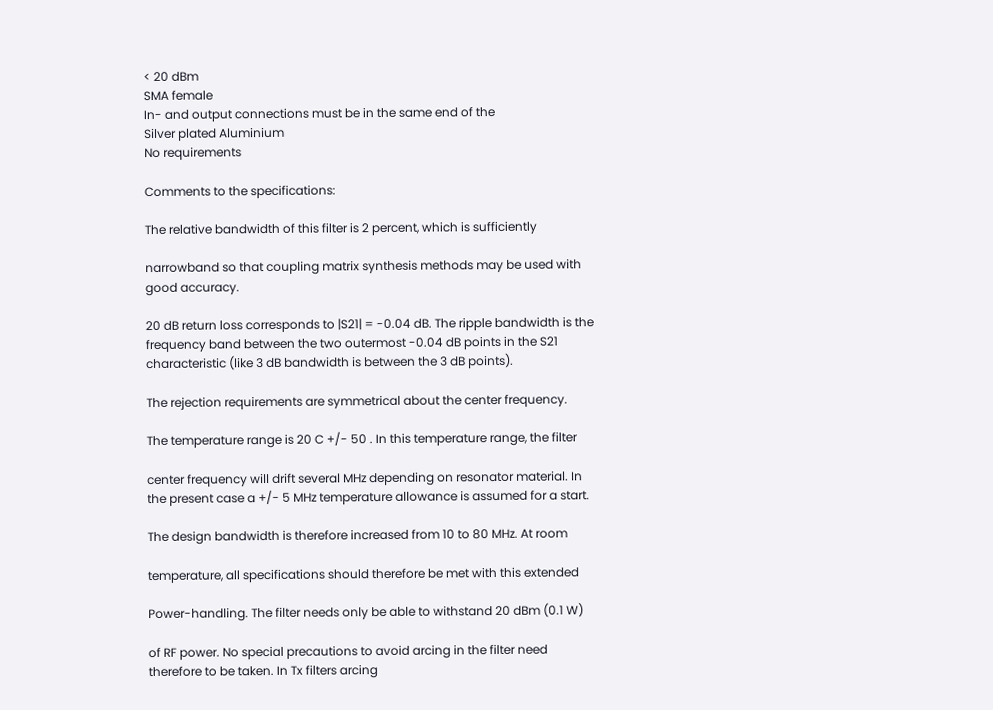< 20 dBm
SMA female
In- and output connections must be in the same end of the
Silver plated Aluminium
No requirements

Comments to the specifications:

The relative bandwidth of this filter is 2 percent, which is sufficiently

narrowband so that coupling matrix synthesis methods may be used with
good accuracy.

20 dB return loss corresponds to |S21| = -0.04 dB. The ripple bandwidth is the
frequency band between the two outermost -0.04 dB points in the S21
characteristic (like 3 dB bandwidth is between the 3 dB points).

The rejection requirements are symmetrical about the center frequency.

The temperature range is 20 C +/- 50 . In this temperature range, the filter

center frequency will drift several MHz depending on resonator material. In
the present case a +/- 5 MHz temperature allowance is assumed for a start.

The design bandwidth is therefore increased from 10 to 80 MHz. At room

temperature, all specifications should therefore be met with this extended

Power-handling. The filter needs only be able to withstand 20 dBm (0.1 W)

of RF power. No special precautions to avoid arcing in the filter need
therefore to be taken. In Tx filters arcing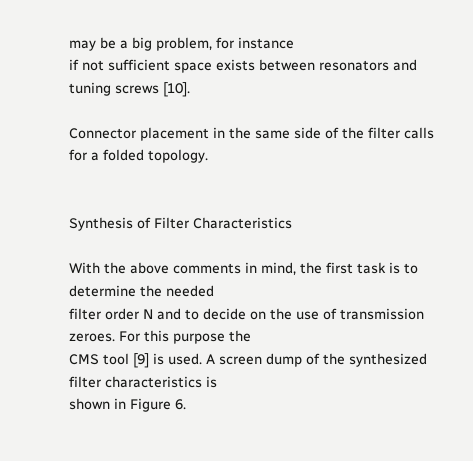may be a big problem, for instance
if not sufficient space exists between resonators and tuning screws [10].

Connector placement in the same side of the filter calls for a folded topology.


Synthesis of Filter Characteristics

With the above comments in mind, the first task is to determine the needed
filter order N and to decide on the use of transmission zeroes. For this purpose the
CMS tool [9] is used. A screen dump of the synthesized filter characteristics is
shown in Figure 6.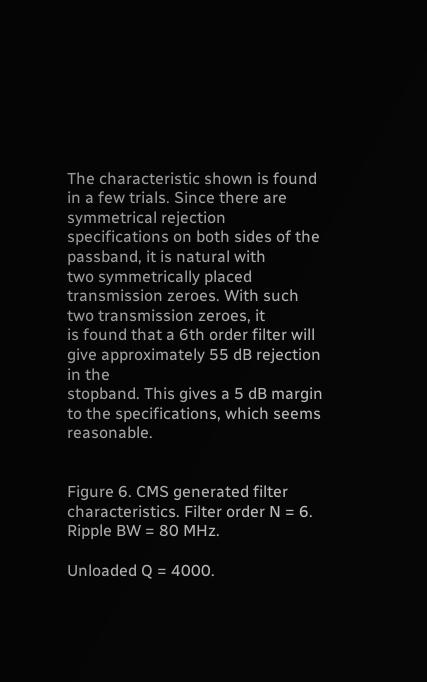The characteristic shown is found in a few trials. Since there are
symmetrical rejection specifications on both sides of the passband, it is natural with
two symmetrically placed transmission zeroes. With such two transmission zeroes, it
is found that a 6th order filter will give approximately 55 dB rejection in the
stopband. This gives a 5 dB margin to the specifications, which seems reasonable.


Figure 6. CMS generated filter characteristics. Filter order N = 6. Ripple BW = 80 MHz.

Unloaded Q = 4000.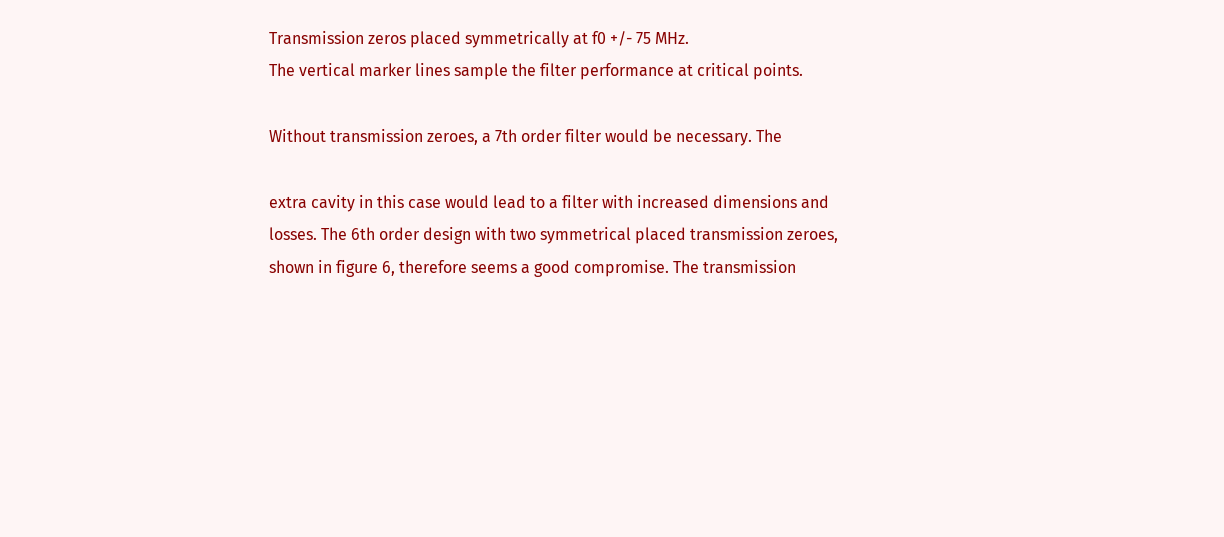Transmission zeros placed symmetrically at f0 +/- 75 MHz.
The vertical marker lines sample the filter performance at critical points.

Without transmission zeroes, a 7th order filter would be necessary. The

extra cavity in this case would lead to a filter with increased dimensions and
losses. The 6th order design with two symmetrical placed transmission zeroes,
shown in figure 6, therefore seems a good compromise. The transmission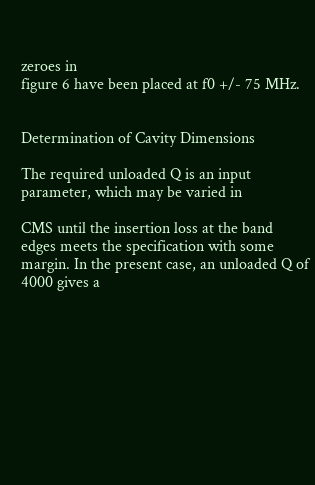zeroes in
figure 6 have been placed at f0 +/- 75 MHz.


Determination of Cavity Dimensions

The required unloaded Q is an input parameter, which may be varied in

CMS until the insertion loss at the band edges meets the specification with some
margin. In the present case, an unloaded Q of 4000 gives a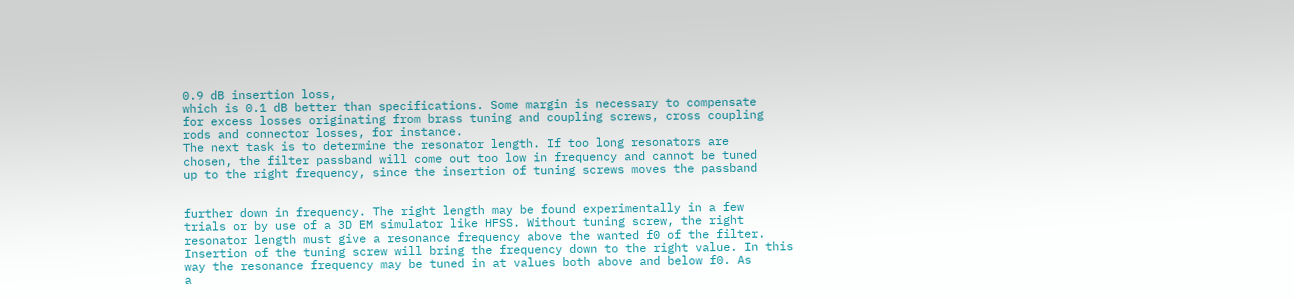0.9 dB insertion loss,
which is 0.1 dB better than specifications. Some margin is necessary to compensate
for excess losses originating from brass tuning and coupling screws, cross coupling
rods and connector losses, for instance.
The next task is to determine the resonator length. If too long resonators are
chosen, the filter passband will come out too low in frequency and cannot be tuned
up to the right frequency, since the insertion of tuning screws moves the passband


further down in frequency. The right length may be found experimentally in a few
trials or by use of a 3D EM simulator like HFSS. Without tuning screw, the right
resonator length must give a resonance frequency above the wanted f0 of the filter.
Insertion of the tuning screw will bring the frequency down to the right value. In this
way the resonance frequency may be tuned in at values both above and below f0. As
a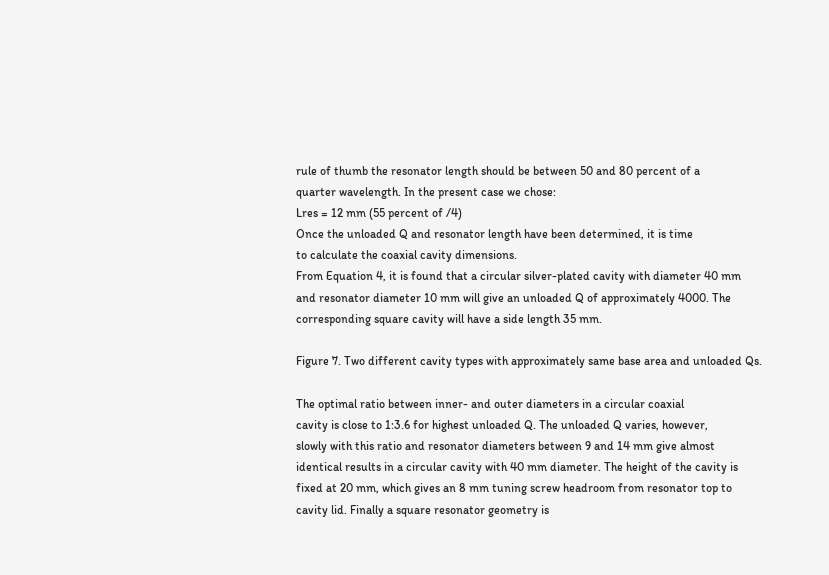rule of thumb the resonator length should be between 50 and 80 percent of a
quarter wavelength. In the present case we chose:
Lres = 12 mm (55 percent of /4)
Once the unloaded Q and resonator length have been determined, it is time
to calculate the coaxial cavity dimensions.
From Equation 4, it is found that a circular silver-plated cavity with diameter 40 mm
and resonator diameter 10 mm will give an unloaded Q of approximately 4000. The
corresponding square cavity will have a side length 35 mm.

Figure 7. Two different cavity types with approximately same base area and unloaded Qs.

The optimal ratio between inner- and outer diameters in a circular coaxial
cavity is close to 1:3.6 for highest unloaded Q. The unloaded Q varies, however,
slowly with this ratio and resonator diameters between 9 and 14 mm give almost
identical results in a circular cavity with 40 mm diameter. The height of the cavity is
fixed at 20 mm, which gives an 8 mm tuning screw headroom from resonator top to
cavity lid. Finally a square resonator geometry is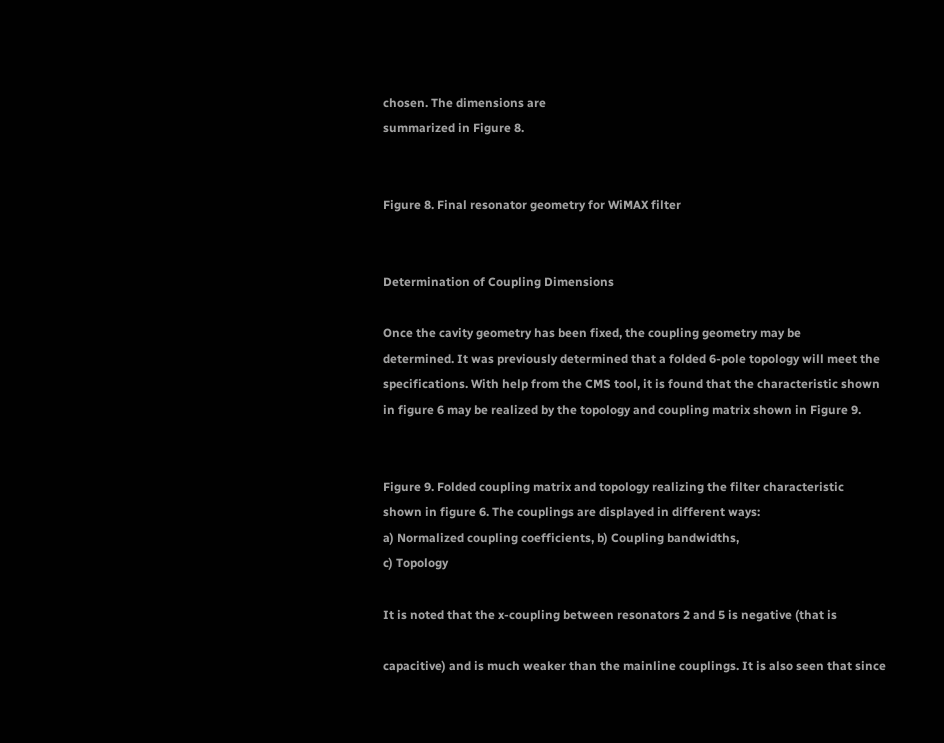chosen. The dimensions are
summarized in Figure 8.


Figure 8. Final resonator geometry for WiMAX filter


Determination of Coupling Dimensions

Once the cavity geometry has been fixed, the coupling geometry may be
determined. It was previously determined that a folded 6-pole topology will meet the
specifications. With help from the CMS tool, it is found that the characteristic shown
in figure 6 may be realized by the topology and coupling matrix shown in Figure 9.


Figure 9. Folded coupling matrix and topology realizing the filter characteristic
shown in figure 6. The couplings are displayed in different ways:
a) Normalized coupling coefficients, b) Coupling bandwidths,
c) Topology

It is noted that the x-coupling between resonators 2 and 5 is negative (that is

capacitive) and is much weaker than the mainline couplings. It is also seen that since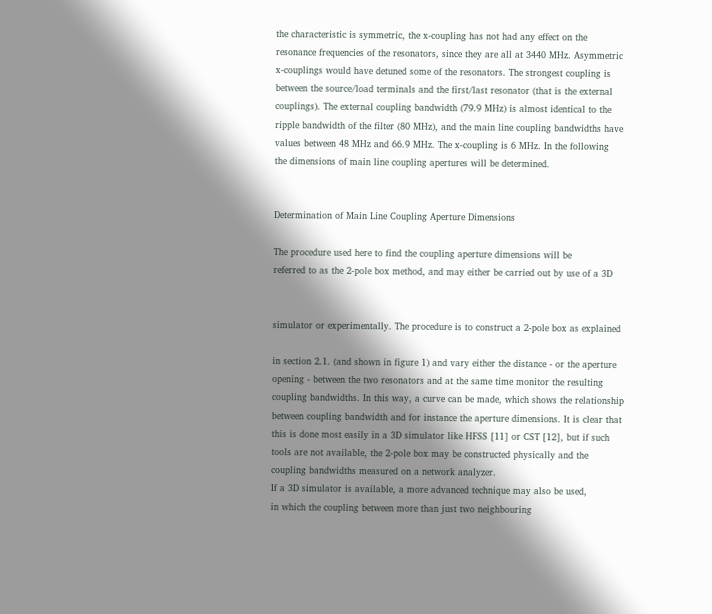the characteristic is symmetric, the x-coupling has not had any effect on the
resonance frequencies of the resonators, since they are all at 3440 MHz. Asymmetric
x-couplings would have detuned some of the resonators. The strongest coupling is
between the source/load terminals and the first/last resonator (that is the external
couplings). The external coupling bandwidth (79.9 MHz) is almost identical to the
ripple bandwidth of the filter (80 MHz), and the main line coupling bandwidths have
values between 48 MHz and 66.9 MHz. The x-coupling is 6 MHz. In the following
the dimensions of main line coupling apertures will be determined.


Determination of Main Line Coupling Aperture Dimensions

The procedure used here to find the coupling aperture dimensions will be
referred to as the 2-pole box method, and may either be carried out by use of a 3D


simulator or experimentally. The procedure is to construct a 2-pole box as explained

in section 2.1. (and shown in figure 1) and vary either the distance - or the aperture
opening - between the two resonators and at the same time monitor the resulting
coupling bandwidths. In this way, a curve can be made, which shows the relationship
between coupling bandwidth and for instance the aperture dimensions. It is clear that
this is done most easily in a 3D simulator like HFSS [11] or CST [12], but if such
tools are not available, the 2-pole box may be constructed physically and the
coupling bandwidths measured on a network analyzer.
If a 3D simulator is available, a more advanced technique may also be used,
in which the coupling between more than just two neighbouring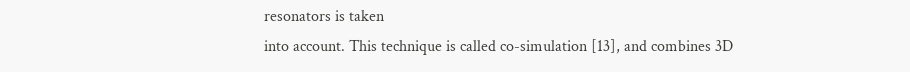resonators is taken
into account. This technique is called co-simulation [13], and combines 3D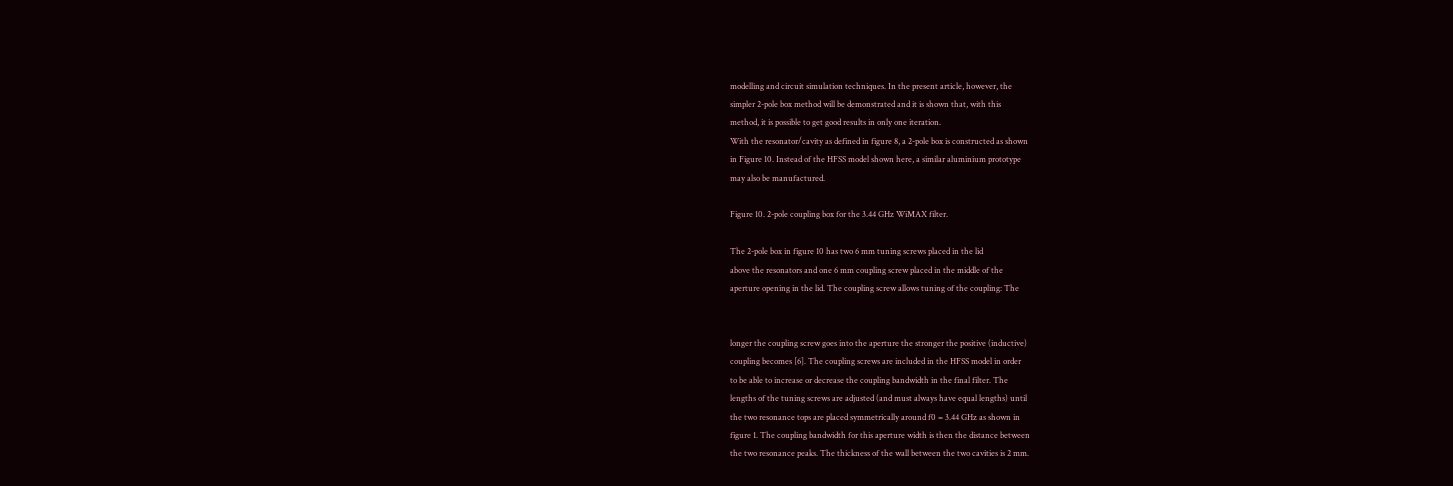modelling and circuit simulation techniques. In the present article, however, the
simpler 2-pole box method will be demonstrated and it is shown that, with this
method, it is possible to get good results in only one iteration.
With the resonator/cavity as defined in figure 8, a 2-pole box is constructed as shown
in Figure 10. Instead of the HFSS model shown here, a similar aluminium prototype
may also be manufactured.

Figure 10. 2-pole coupling box for the 3.44 GHz WiMAX filter.

The 2-pole box in figure 10 has two 6 mm tuning screws placed in the lid
above the resonators and one 6 mm coupling screw placed in the middle of the
aperture opening in the lid. The coupling screw allows tuning of the coupling: The


longer the coupling screw goes into the aperture the stronger the positive (inductive)
coupling becomes [6]. The coupling screws are included in the HFSS model in order
to be able to increase or decrease the coupling bandwidth in the final filter. The
lengths of the tuning screws are adjusted (and must always have equal lengths) until
the two resonance tops are placed symmetrically around f0 = 3.44 GHz as shown in
figure 1. The coupling bandwidth for this aperture width is then the distance between
the two resonance peaks. The thickness of the wall between the two cavities is 2 mm.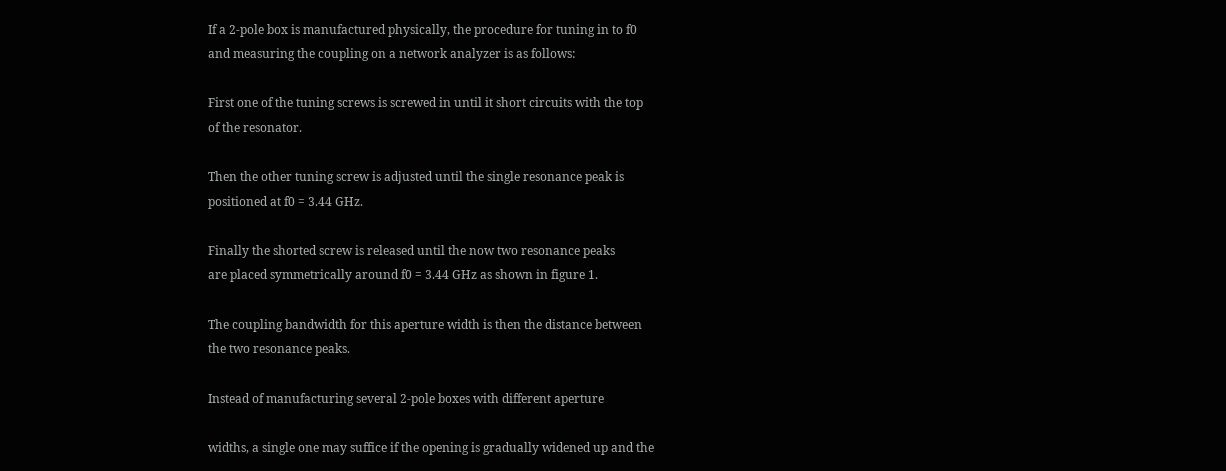If a 2-pole box is manufactured physically, the procedure for tuning in to f0
and measuring the coupling on a network analyzer is as follows:

First one of the tuning screws is screwed in until it short circuits with the top
of the resonator.

Then the other tuning screw is adjusted until the single resonance peak is
positioned at f0 = 3.44 GHz.

Finally the shorted screw is released until the now two resonance peaks
are placed symmetrically around f0 = 3.44 GHz as shown in figure 1.

The coupling bandwidth for this aperture width is then the distance between
the two resonance peaks.

Instead of manufacturing several 2-pole boxes with different aperture

widths, a single one may suffice if the opening is gradually widened up and the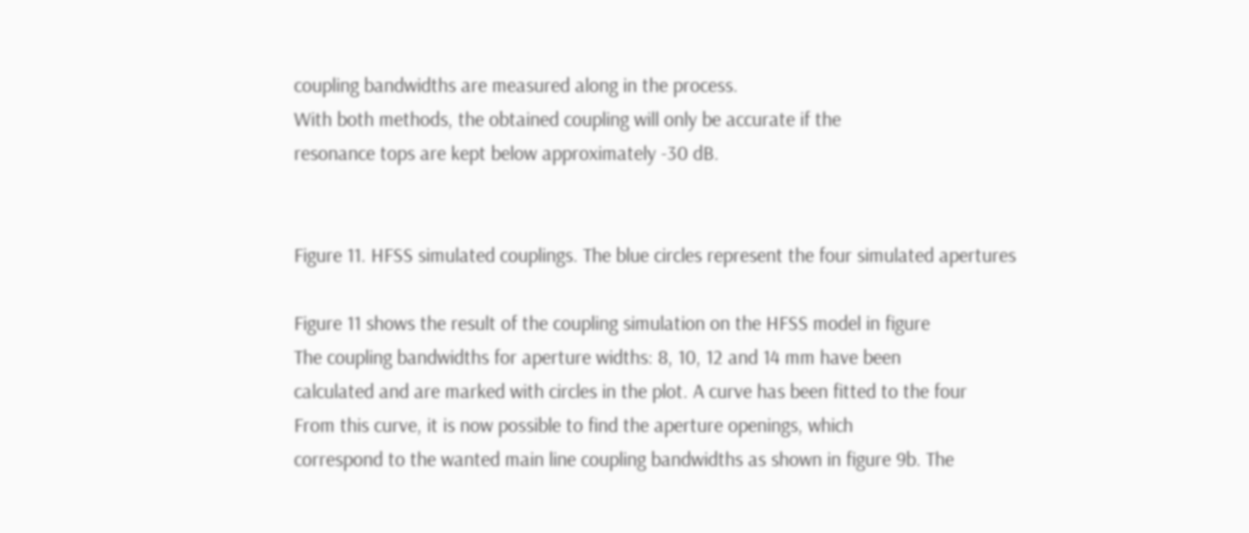coupling bandwidths are measured along in the process.
With both methods, the obtained coupling will only be accurate if the
resonance tops are kept below approximately -30 dB.


Figure 11. HFSS simulated couplings. The blue circles represent the four simulated apertures

Figure 11 shows the result of the coupling simulation on the HFSS model in figure
The coupling bandwidths for aperture widths: 8, 10, 12 and 14 mm have been
calculated and are marked with circles in the plot. A curve has been fitted to the four
From this curve, it is now possible to find the aperture openings, which
correspond to the wanted main line coupling bandwidths as shown in figure 9b. The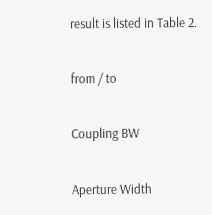result is listed in Table 2.

from / to

Coupling BW

Aperture Width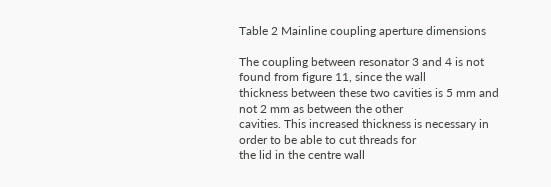Table 2 Mainline coupling aperture dimensions

The coupling between resonator 3 and 4 is not found from figure 11, since the wall
thickness between these two cavities is 5 mm and not 2 mm as between the other
cavities. This increased thickness is necessary in order to be able to cut threads for
the lid in the centre wall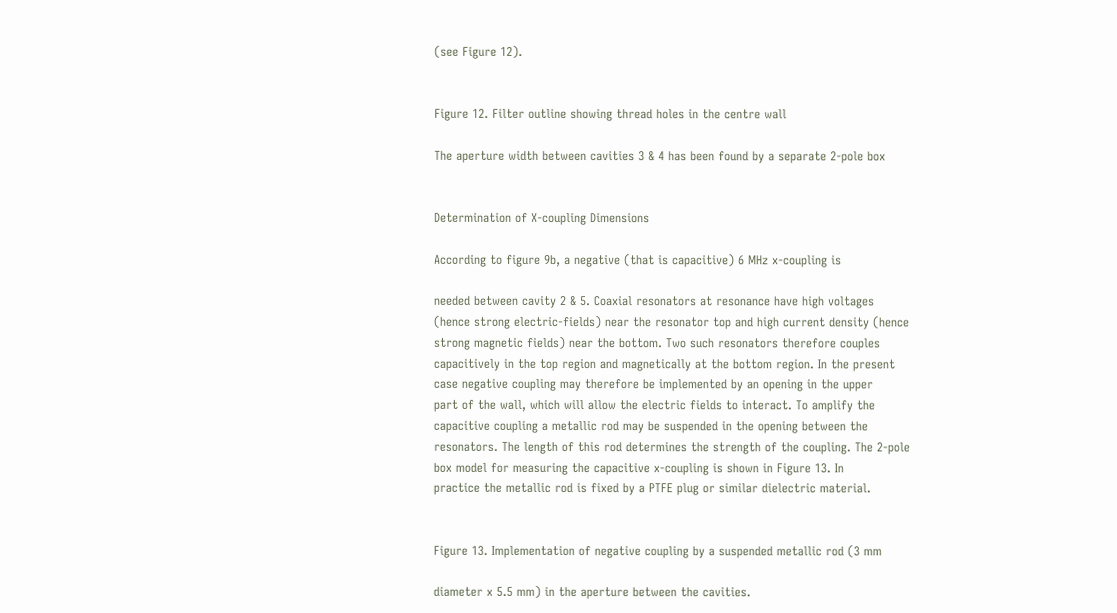(see Figure 12).


Figure 12. Filter outline showing thread holes in the centre wall

The aperture width between cavities 3 & 4 has been found by a separate 2-pole box


Determination of X-coupling Dimensions

According to figure 9b, a negative (that is capacitive) 6 MHz x-coupling is

needed between cavity 2 & 5. Coaxial resonators at resonance have high voltages
(hence strong electric-fields) near the resonator top and high current density (hence
strong magnetic fields) near the bottom. Two such resonators therefore couples
capacitively in the top region and magnetically at the bottom region. In the present
case negative coupling may therefore be implemented by an opening in the upper
part of the wall, which will allow the electric fields to interact. To amplify the
capacitive coupling a metallic rod may be suspended in the opening between the
resonators. The length of this rod determines the strength of the coupling. The 2-pole
box model for measuring the capacitive x-coupling is shown in Figure 13. In
practice the metallic rod is fixed by a PTFE plug or similar dielectric material.


Figure 13. Implementation of negative coupling by a suspended metallic rod (3 mm

diameter x 5.5 mm) in the aperture between the cavities.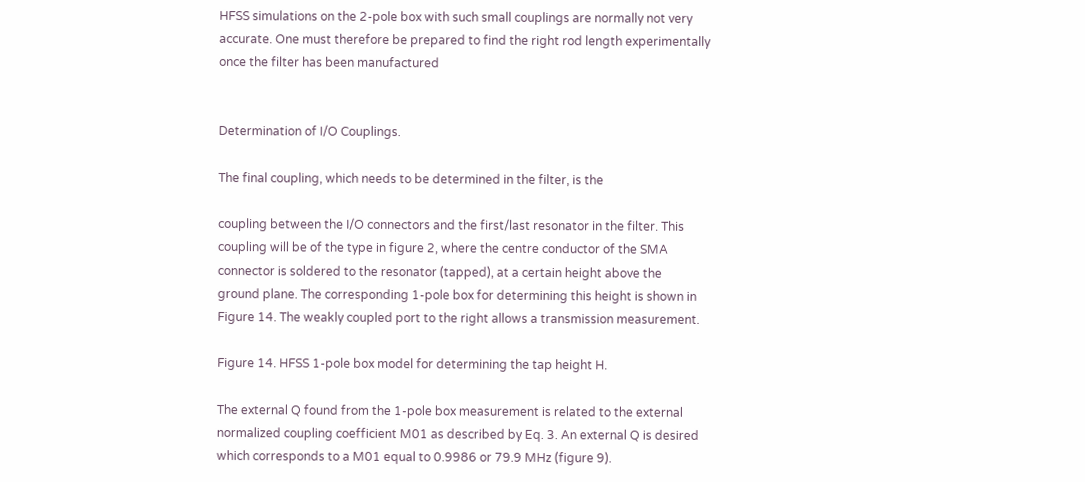HFSS simulations on the 2-pole box with such small couplings are normally not very
accurate. One must therefore be prepared to find the right rod length experimentally
once the filter has been manufactured


Determination of I/O Couplings.

The final coupling, which needs to be determined in the filter, is the

coupling between the I/O connectors and the first/last resonator in the filter. This
coupling will be of the type in figure 2, where the centre conductor of the SMA
connector is soldered to the resonator (tapped), at a certain height above the
ground plane. The corresponding 1-pole box for determining this height is shown in
Figure 14. The weakly coupled port to the right allows a transmission measurement.

Figure 14. HFSS 1-pole box model for determining the tap height H.

The external Q found from the 1-pole box measurement is related to the external
normalized coupling coefficient M01 as described by Eq. 3. An external Q is desired
which corresponds to a M01 equal to 0.9986 or 79.9 MHz (figure 9).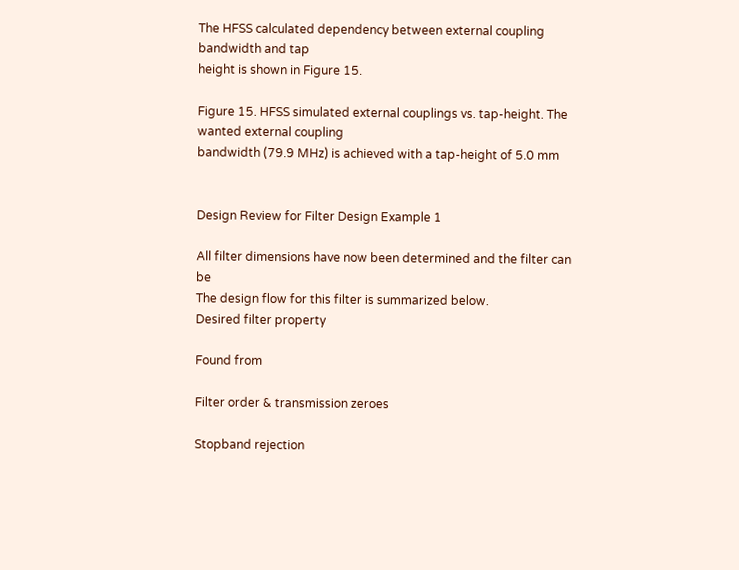The HFSS calculated dependency between external coupling bandwidth and tap
height is shown in Figure 15.

Figure 15. HFSS simulated external couplings vs. tap-height. The wanted external coupling
bandwidth (79.9 MHz) is achieved with a tap-height of 5.0 mm


Design Review for Filter Design Example 1

All filter dimensions have now been determined and the filter can be
The design flow for this filter is summarized below.
Desired filter property

Found from

Filter order & transmission zeroes

Stopband rejection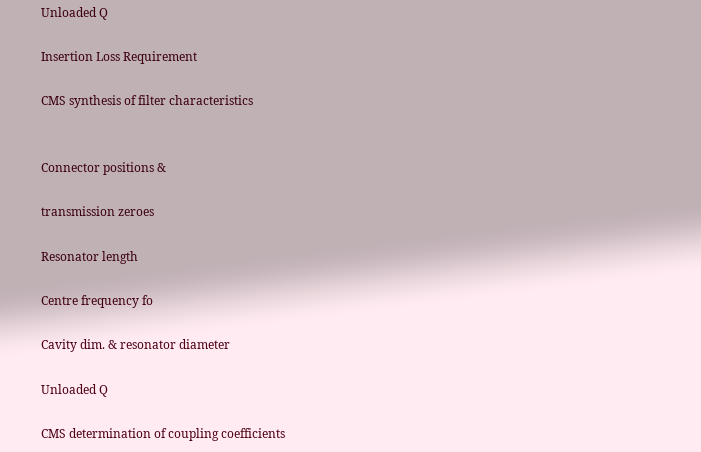Unloaded Q

Insertion Loss Requirement

CMS synthesis of filter characteristics


Connector positions &

transmission zeroes

Resonator length

Centre frequency fo

Cavity dim. & resonator diameter

Unloaded Q

CMS determination of coupling coefficients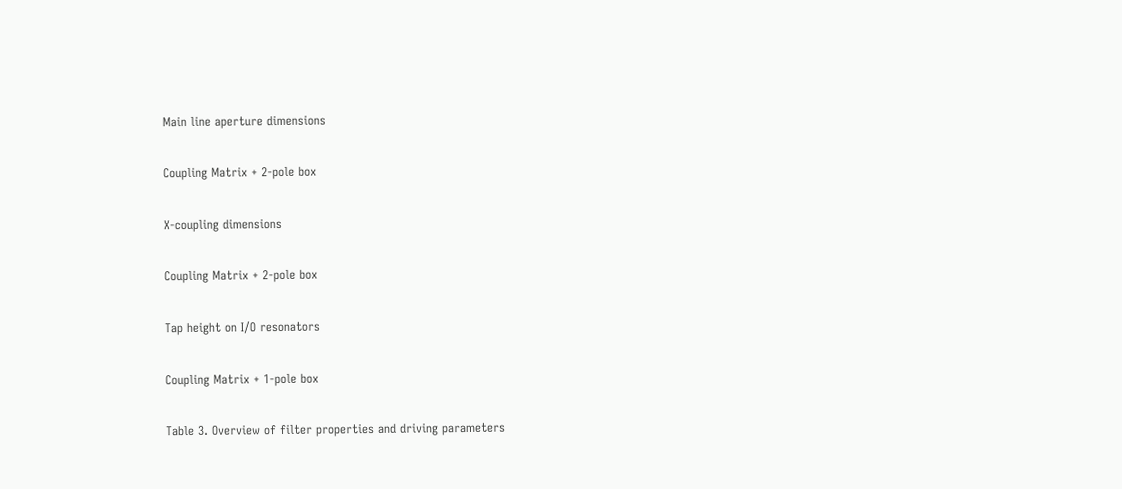Main line aperture dimensions

Coupling Matrix + 2-pole box

X-coupling dimensions

Coupling Matrix + 2-pole box

Tap height on I/O resonators

Coupling Matrix + 1-pole box

Table 3. Overview of filter properties and driving parameters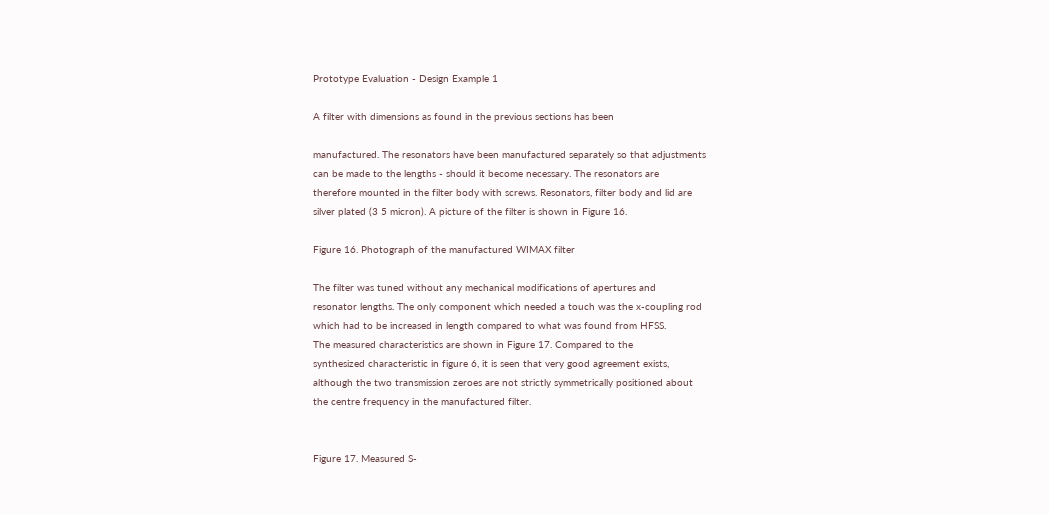Prototype Evaluation - Design Example 1

A filter with dimensions as found in the previous sections has been

manufactured. The resonators have been manufactured separately so that adjustments
can be made to the lengths - should it become necessary. The resonators are
therefore mounted in the filter body with screws. Resonators, filter body and lid are
silver plated (3 5 micron). A picture of the filter is shown in Figure 16.

Figure 16. Photograph of the manufactured WIMAX filter

The filter was tuned without any mechanical modifications of apertures and
resonator lengths. The only component which needed a touch was the x-coupling rod
which had to be increased in length compared to what was found from HFSS.
The measured characteristics are shown in Figure 17. Compared to the
synthesized characteristic in figure 6, it is seen that very good agreement exists,
although the two transmission zeroes are not strictly symmetrically positioned about
the centre frequency in the manufactured filter.


Figure 17. Measured S-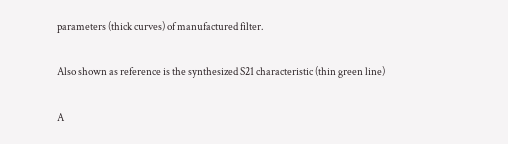parameters (thick curves) of manufactured filter.

Also shown as reference is the synthesized S21 characteristic (thin green line)

A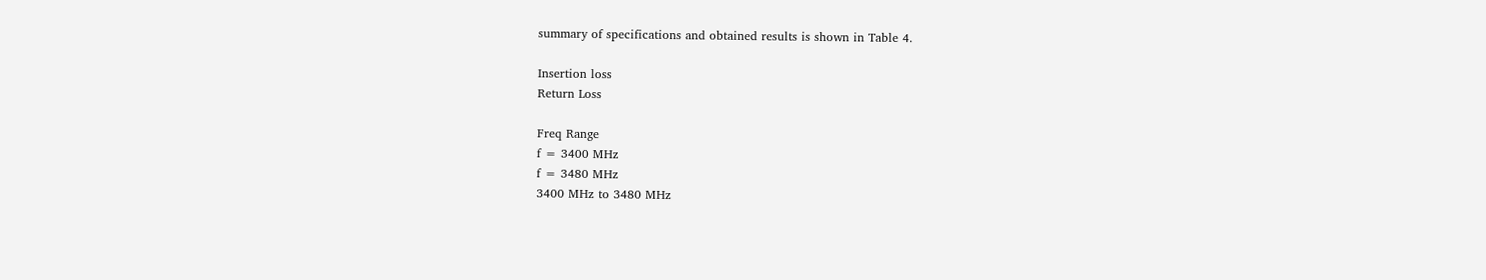summary of specifications and obtained results is shown in Table 4.

Insertion loss
Return Loss

Freq Range
f = 3400 MHz
f = 3480 MHz
3400 MHz to 3480 MHz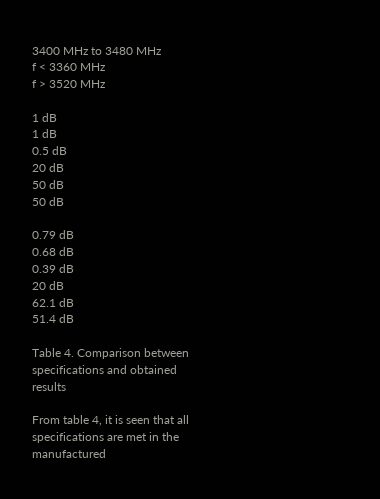3400 MHz to 3480 MHz
f < 3360 MHz
f > 3520 MHz

1 dB
1 dB
0.5 dB
20 dB
50 dB
50 dB

0.79 dB
0.68 dB
0.39 dB
20 dB
62.1 dB
51.4 dB

Table 4. Comparison between specifications and obtained results

From table 4, it is seen that all specifications are met in the manufactured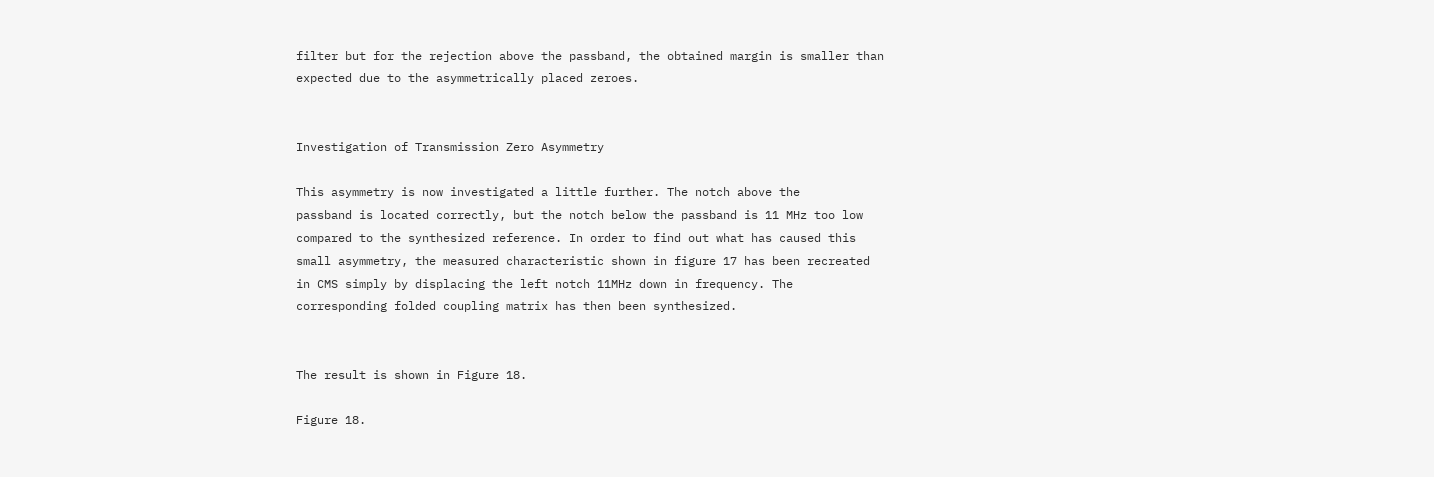filter but for the rejection above the passband, the obtained margin is smaller than
expected due to the asymmetrically placed zeroes.


Investigation of Transmission Zero Asymmetry

This asymmetry is now investigated a little further. The notch above the
passband is located correctly, but the notch below the passband is 11 MHz too low
compared to the synthesized reference. In order to find out what has caused this
small asymmetry, the measured characteristic shown in figure 17 has been recreated
in CMS simply by displacing the left notch 11MHz down in frequency. The
corresponding folded coupling matrix has then been synthesized.


The result is shown in Figure 18.

Figure 18.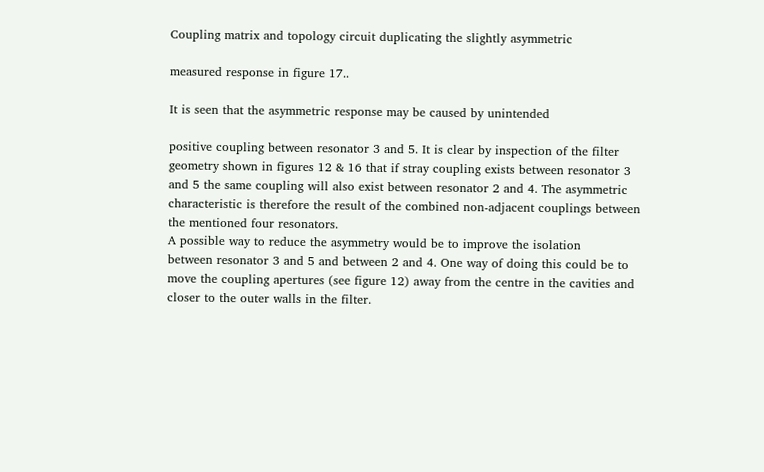Coupling matrix and topology circuit duplicating the slightly asymmetric

measured response in figure 17..

It is seen that the asymmetric response may be caused by unintended

positive coupling between resonator 3 and 5. It is clear by inspection of the filter
geometry shown in figures 12 & 16 that if stray coupling exists between resonator 3
and 5 the same coupling will also exist between resonator 2 and 4. The asymmetric
characteristic is therefore the result of the combined non-adjacent couplings between
the mentioned four resonators.
A possible way to reduce the asymmetry would be to improve the isolation
between resonator 3 and 5 and between 2 and 4. One way of doing this could be to
move the coupling apertures (see figure 12) away from the centre in the cavities and
closer to the outer walls in the filter.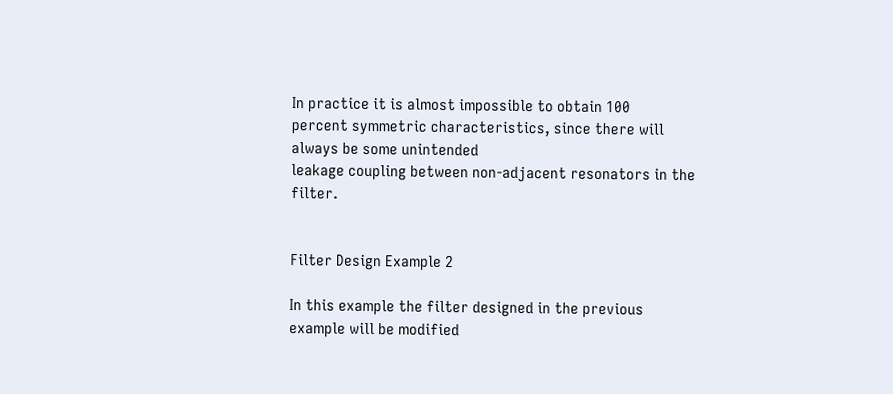In practice it is almost impossible to obtain 100
percent symmetric characteristics, since there will always be some unintended
leakage coupling between non-adjacent resonators in the filter.


Filter Design Example 2

In this example the filter designed in the previous example will be modified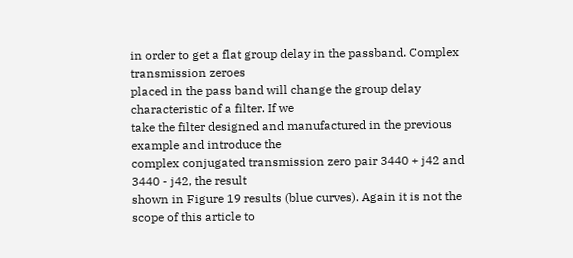in order to get a flat group delay in the passband. Complex transmission zeroes
placed in the pass band will change the group delay characteristic of a filter. If we
take the filter designed and manufactured in the previous example and introduce the
complex conjugated transmission zero pair 3440 + j42 and 3440 - j42, the result
shown in Figure 19 results (blue curves). Again it is not the scope of this article to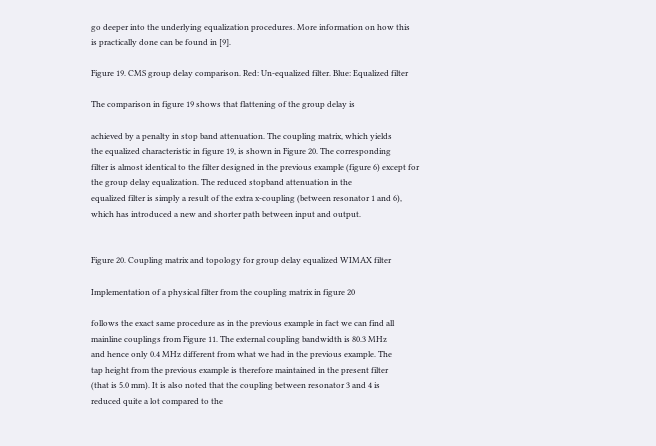go deeper into the underlying equalization procedures. More information on how this
is practically done can be found in [9].

Figure 19. CMS group delay comparison. Red: Un-equalized filter. Blue: Equalized filter

The comparison in figure 19 shows that flattening of the group delay is

achieved by a penalty in stop band attenuation. The coupling matrix, which yields
the equalized characteristic in figure 19, is shown in Figure 20. The corresponding
filter is almost identical to the filter designed in the previous example (figure 6) except for the group delay equalization. The reduced stopband attenuation in the
equalized filter is simply a result of the extra x-coupling (between resonator 1 and 6),
which has introduced a new and shorter path between input and output.


Figure 20. Coupling matrix and topology for group delay equalized WIMAX filter

Implementation of a physical filter from the coupling matrix in figure 20

follows the exact same procedure as in the previous example in fact we can find all
mainline couplings from Figure 11. The external coupling bandwidth is 80.3 MHz
and hence only 0.4 MHz different from what we had in the previous example. The
tap height from the previous example is therefore maintained in the present filter
(that is 5.0 mm). It is also noted that the coupling between resonator 3 and 4 is
reduced quite a lot compared to the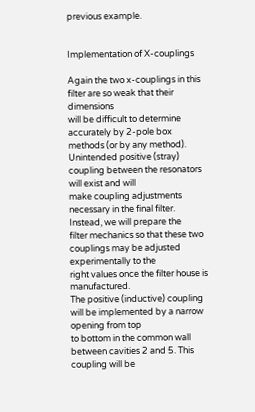previous example.


Implementation of X-couplings

Again the two x-couplings in this filter are so weak that their dimensions
will be difficult to determine accurately by 2-pole box methods (or by any method).
Unintended positive (stray) coupling between the resonators will exist and will
make coupling adjustments necessary in the final filter. Instead, we will prepare the
filter mechanics so that these two couplings may be adjusted experimentally to the
right values once the filter house is manufactured.
The positive (inductive) coupling will be implemented by a narrow opening from top
to bottom in the common wall between cavities 2 and 5. This coupling will be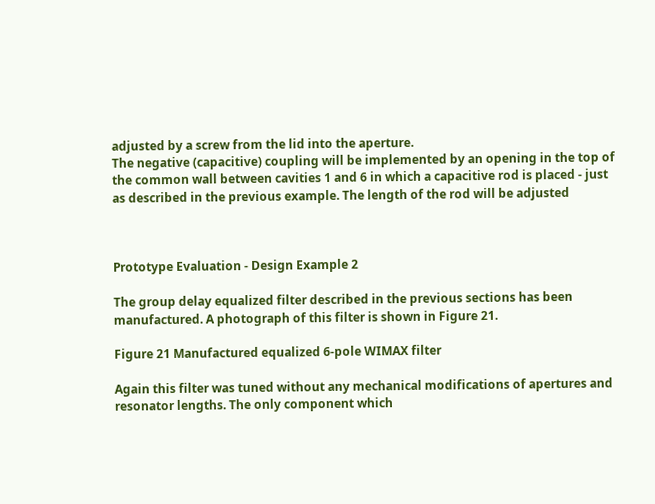adjusted by a screw from the lid into the aperture.
The negative (capacitive) coupling will be implemented by an opening in the top of
the common wall between cavities 1 and 6 in which a capacitive rod is placed - just
as described in the previous example. The length of the rod will be adjusted



Prototype Evaluation - Design Example 2

The group delay equalized filter described in the previous sections has been
manufactured. A photograph of this filter is shown in Figure 21.

Figure 21 Manufactured equalized 6-pole WIMAX filter

Again this filter was tuned without any mechanical modifications of apertures and
resonator lengths. The only component which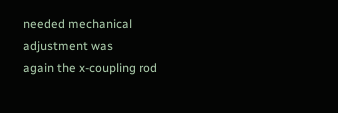needed mechanical adjustment was
again the x-coupling rod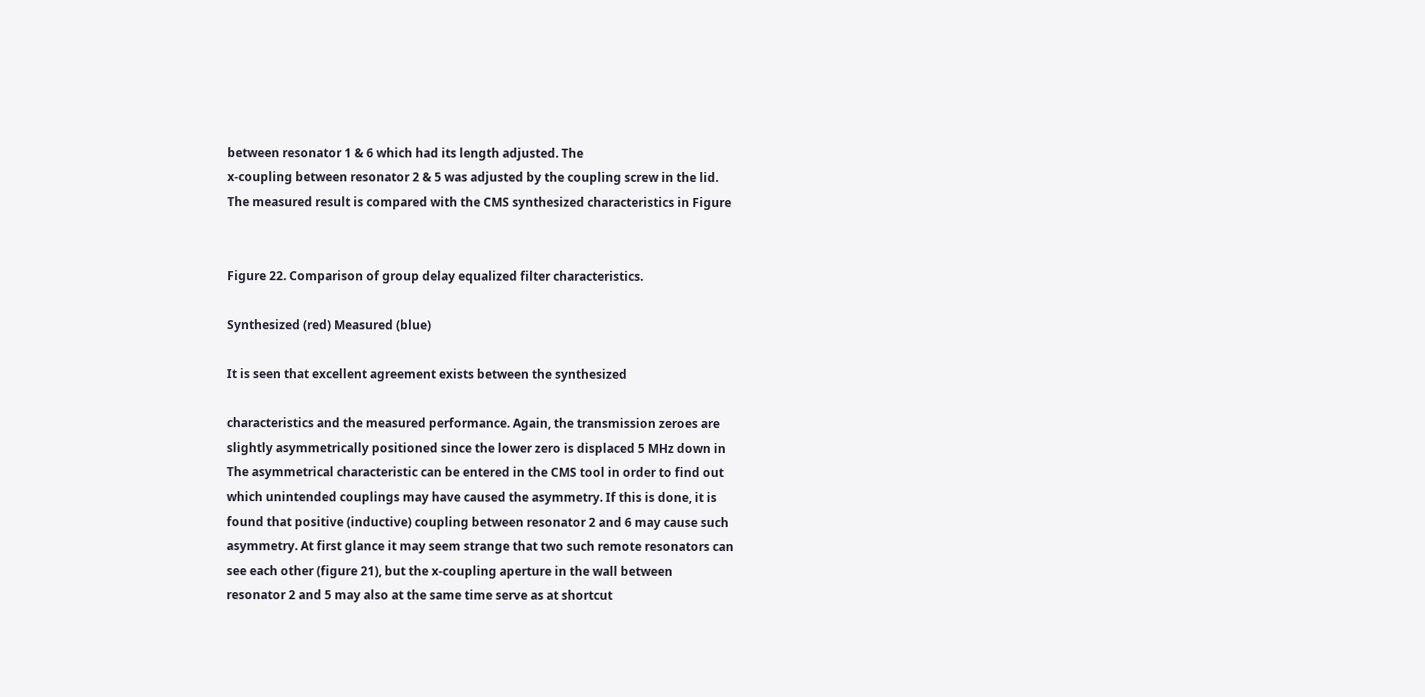between resonator 1 & 6 which had its length adjusted. The
x-coupling between resonator 2 & 5 was adjusted by the coupling screw in the lid.
The measured result is compared with the CMS synthesized characteristics in Figure


Figure 22. Comparison of group delay equalized filter characteristics.

Synthesized (red) Measured (blue)

It is seen that excellent agreement exists between the synthesized

characteristics and the measured performance. Again, the transmission zeroes are
slightly asymmetrically positioned since the lower zero is displaced 5 MHz down in
The asymmetrical characteristic can be entered in the CMS tool in order to find out
which unintended couplings may have caused the asymmetry. If this is done, it is
found that positive (inductive) coupling between resonator 2 and 6 may cause such
asymmetry. At first glance it may seem strange that two such remote resonators can
see each other (figure 21), but the x-coupling aperture in the wall between
resonator 2 and 5 may also at the same time serve as at shortcut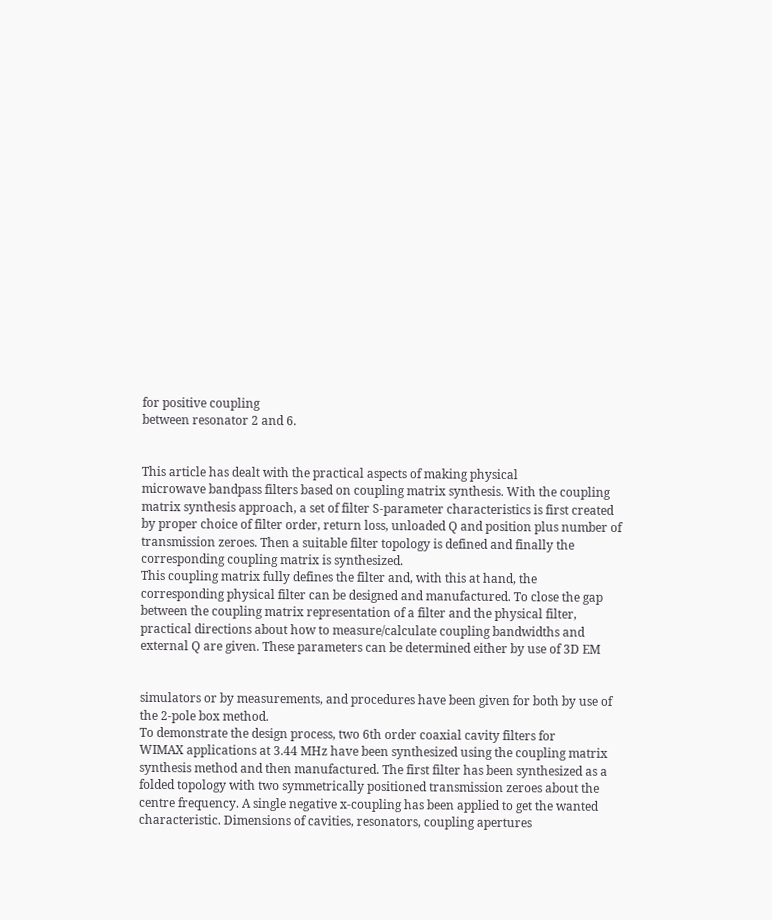for positive coupling
between resonator 2 and 6.


This article has dealt with the practical aspects of making physical
microwave bandpass filters based on coupling matrix synthesis. With the coupling
matrix synthesis approach, a set of filter S-parameter characteristics is first created
by proper choice of filter order, return loss, unloaded Q and position plus number of
transmission zeroes. Then a suitable filter topology is defined and finally the
corresponding coupling matrix is synthesized.
This coupling matrix fully defines the filter and, with this at hand, the
corresponding physical filter can be designed and manufactured. To close the gap
between the coupling matrix representation of a filter and the physical filter,
practical directions about how to measure/calculate coupling bandwidths and
external Q are given. These parameters can be determined either by use of 3D EM


simulators or by measurements, and procedures have been given for both by use of
the 2-pole box method.
To demonstrate the design process, two 6th order coaxial cavity filters for
WIMAX applications at 3.44 MHz have been synthesized using the coupling matrix
synthesis method and then manufactured. The first filter has been synthesized as a
folded topology with two symmetrically positioned transmission zeroes about the
centre frequency. A single negative x-coupling has been applied to get the wanted
characteristic. Dimensions of cavities, resonators, coupling apertures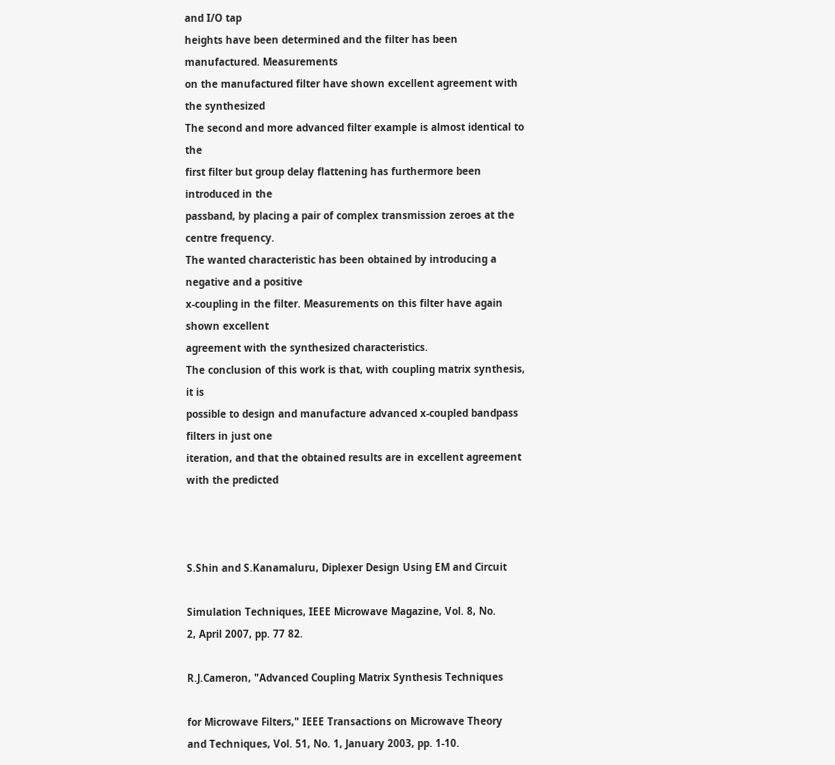and I/O tap
heights have been determined and the filter has been manufactured. Measurements
on the manufactured filter have shown excellent agreement with the synthesized
The second and more advanced filter example is almost identical to the
first filter but group delay flattening has furthermore been introduced in the
passband, by placing a pair of complex transmission zeroes at the centre frequency.
The wanted characteristic has been obtained by introducing a negative and a positive
x-coupling in the filter. Measurements on this filter have again shown excellent
agreement with the synthesized characteristics.
The conclusion of this work is that, with coupling matrix synthesis, it is
possible to design and manufacture advanced x-coupled bandpass filters in just one
iteration, and that the obtained results are in excellent agreement with the predicted



S.Shin and S.Kanamaluru, Diplexer Design Using EM and Circuit

Simulation Techniques, IEEE Microwave Magazine, Vol. 8, No.
2, April 2007, pp. 77 82.

R.J.Cameron, "Advanced Coupling Matrix Synthesis Techniques

for Microwave Filters," IEEE Transactions on Microwave Theory
and Techniques, Vol. 51, No. 1, January 2003, pp. 1-10.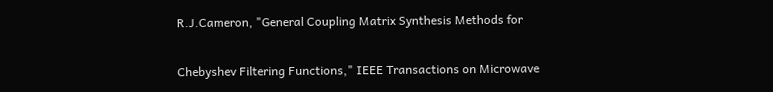R.J.Cameron, "General Coupling Matrix Synthesis Methods for

Chebyshev Filtering Functions," IEEE Transactions on Microwave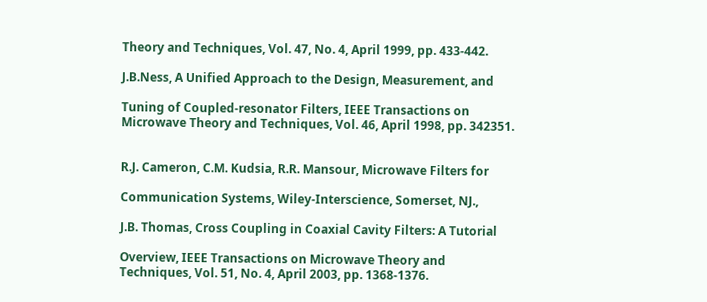Theory and Techniques, Vol. 47, No. 4, April 1999, pp. 433-442.

J.B.Ness, A Unified Approach to the Design, Measurement, and

Tuning of Coupled-resonator Filters, IEEE Transactions on
Microwave Theory and Techniques, Vol. 46, April 1998, pp. 342351.


R.J. Cameron, C.M. Kudsia, R.R. Mansour, Microwave Filters for

Communication Systems, Wiley-Interscience, Somerset, NJ.,

J.B. Thomas, Cross Coupling in Coaxial Cavity Filters: A Tutorial

Overview, IEEE Transactions on Microwave Theory and
Techniques, Vol. 51, No. 4, April 2003, pp. 1368-1376.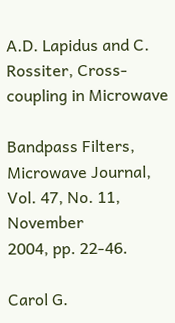A.D. Lapidus and C. Rossiter, Cross-coupling in Microwave

Bandpass Filters, Microwave Journal, Vol. 47, No. 11, November
2004, pp. 22-46.

Carol G.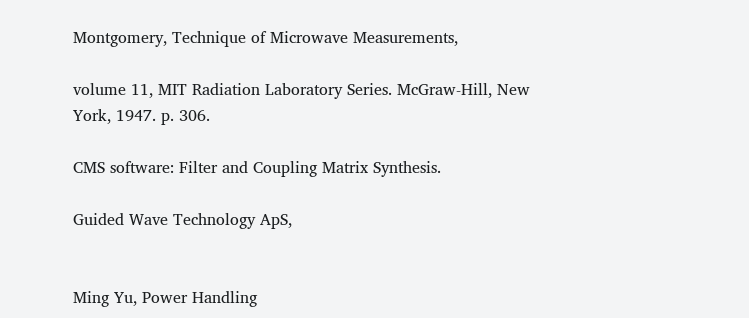Montgomery, Technique of Microwave Measurements,

volume 11, MIT Radiation Laboratory Series. McGraw-Hill, New
York, 1947. p. 306.

CMS software: Filter and Coupling Matrix Synthesis.

Guided Wave Technology ApS,


Ming Yu, Power Handling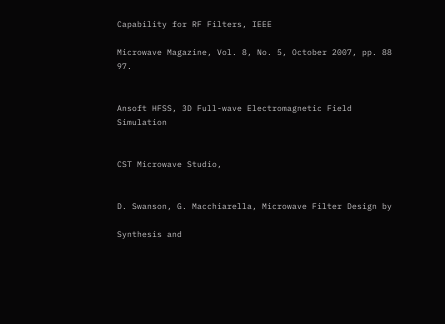Capability for RF Filters, IEEE

Microwave Magazine, Vol. 8, No. 5, October 2007, pp. 88 97.


Ansoft HFSS, 3D Full-wave Electromagnetic Field Simulation


CST Microwave Studio,


D. Swanson, G. Macchiarella, Microwave Filter Design by

Synthesis and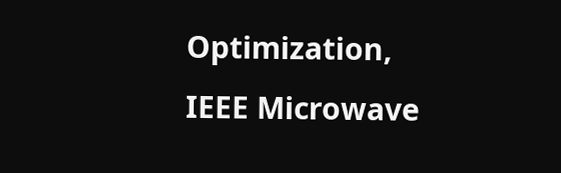Optimization, IEEE Microwave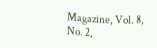Magazine, Vol. 8,
No. 2,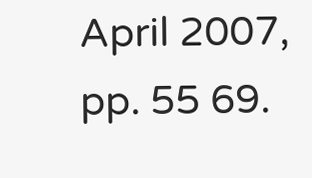April 2007, pp. 55 69.